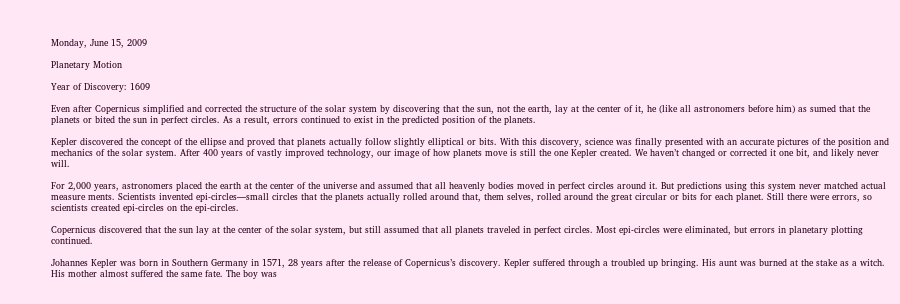Monday, June 15, 2009

Planetary Motion

Year of Discovery: 1609

Even after Copernicus simplified and corrected the structure of the solar system by discovering that the sun, not the earth, lay at the center of it, he (like all astronomers before him) as sumed that the planets or bited the sun in perfect circles. As a result, errors continued to exist in the predicted position of the planets.

Kepler discovered the concept of the ellipse and proved that planets actually follow slightly elliptical or bits. With this discovery, science was finally presented with an accurate pictures of the position and mechanics of the solar system. After 400 years of vastly improved technology, our image of how planets move is still the one Kepler created. We haven’t changed or corrected it one bit, and likely never will.

For 2,000 years, astronomers placed the earth at the center of the universe and assumed that all heavenly bodies moved in perfect circles around it. But predictions using this system never matched actual measure ments. Scientists invented epi-circles—small circles that the planets actually rolled around that, them selves, rolled around the great circular or bits for each planet. Still there were errors, so scientists created epi-circles on the epi-circles.

Copernicus discovered that the sun lay at the center of the solar system, but still assumed that all planets traveled in perfect circles. Most epi-circles were eliminated, but errors in planetary plotting continued.

Johannes Kepler was born in Southern Germany in 1571, 28 years after the release of Copernicus’s discovery. Kepler suffered through a troubled up bringing. His aunt was burned at the stake as a witch. His mother almost suffered the same fate. The boy was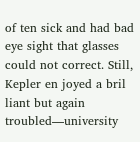of ten sick and had bad eye sight that glasses could not correct. Still, Kepler en joyed a bril liant but again troubled—university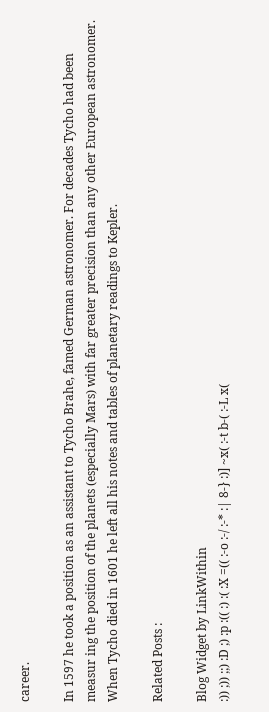career.

In 1597 he took a position as an assistant to Tycho Brahe, famed German astronomer. For decades Tycho had been measur ing the position of the planets (especially Mars) with far greater precision than any other European astronomer. When Tycho died in 1601 he left all his notes and tables of planetary readings to Kepler.

Related Posts :

Blog Widget by LinkWithin
:)) ;)) ;;) :D ;) :p :(( :) :( :X =(( :-o :-/ :-* :| 8-} :)] ~x( :-t b-( :-L x(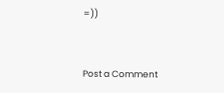=))


Post a Comment